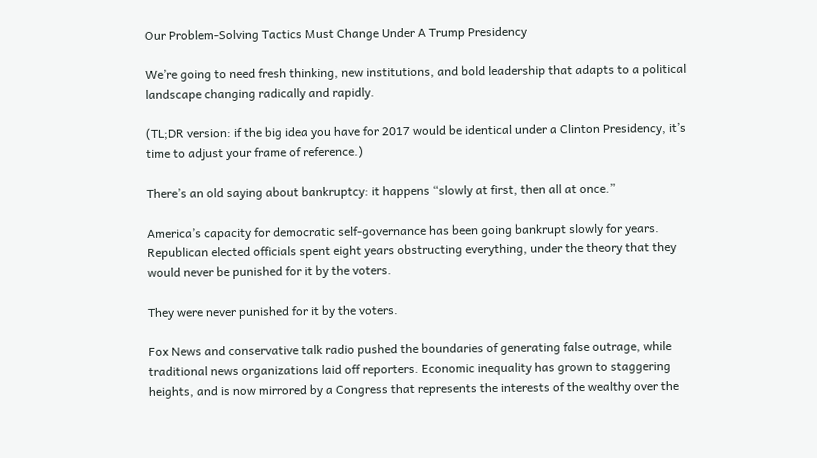Our Problem-Solving Tactics Must Change Under A Trump Presidency

We’re going to need fresh thinking, new institutions, and bold leadership that adapts to a political landscape changing radically and rapidly.

(TL;DR version: if the big idea you have for 2017 would be identical under a Clinton Presidency, it’s time to adjust your frame of reference.)

There’s an old saying about bankruptcy: it happens “slowly at first, then all at once.”

America’s capacity for democratic self-governance has been going bankrupt slowly for years. Republican elected officials spent eight years obstructing everything, under the theory that they would never be punished for it by the voters.

They were never punished for it by the voters.

Fox News and conservative talk radio pushed the boundaries of generating false outrage, while traditional news organizations laid off reporters. Economic inequality has grown to staggering heights, and is now mirrored by a Congress that represents the interests of the wealthy over the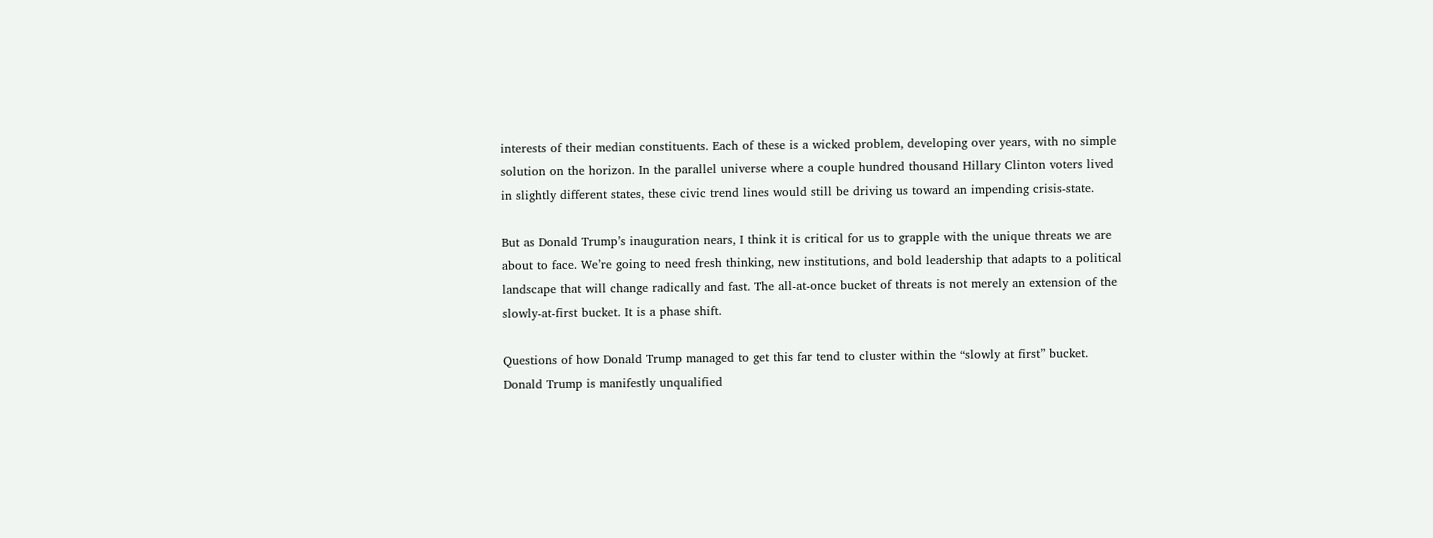interests of their median constituents. Each of these is a wicked problem, developing over years, with no simple solution on the horizon. In the parallel universe where a couple hundred thousand Hillary Clinton voters lived in slightly different states, these civic trend lines would still be driving us toward an impending crisis-state.

But as Donald Trump’s inauguration nears, I think it is critical for us to grapple with the unique threats we are about to face. We’re going to need fresh thinking, new institutions, and bold leadership that adapts to a political landscape that will change radically and fast. The all-at-once bucket of threats is not merely an extension of the slowly-at-first bucket. It is a phase shift.

Questions of how Donald Trump managed to get this far tend to cluster within the “slowly at first” bucket. Donald Trump is manifestly unqualified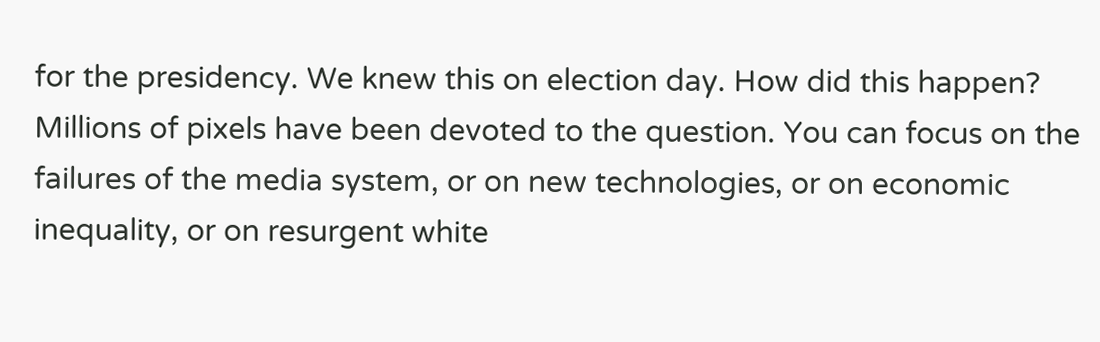for the presidency. We knew this on election day. How did this happen? Millions of pixels have been devoted to the question. You can focus on the failures of the media system, or on new technologies, or on economic inequality, or on resurgent white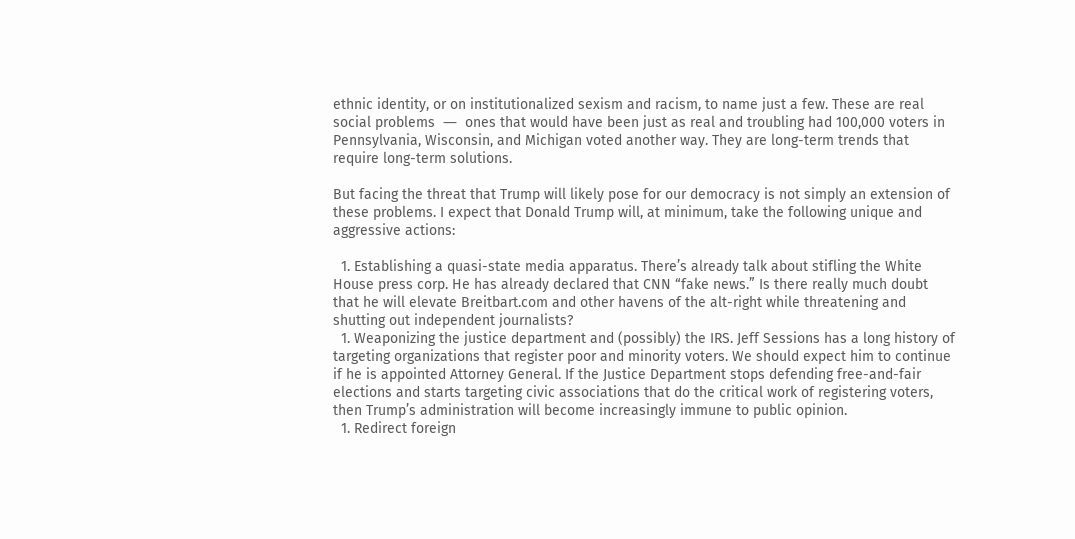ethnic identity, or on institutionalized sexism and racism, to name just a few. These are real social problems  ―  ones that would have been just as real and troubling had 100,000 voters in Pennsylvania, Wisconsin, and Michigan voted another way. They are long-term trends that require long-term solutions.

But facing the threat that Trump will likely pose for our democracy is not simply an extension of these problems. I expect that Donald Trump will, at minimum, take the following unique and aggressive actions:

  1. Establishing a quasi-state media apparatus. There’s already talk about stifling the White House press corp. He has already declared that CNN “fake news.” Is there really much doubt that he will elevate Breitbart.com and other havens of the alt-right while threatening and shutting out independent journalists?
  1. Weaponizing the justice department and (possibly) the IRS. Jeff Sessions has a long history of targeting organizations that register poor and minority voters. We should expect him to continue if he is appointed Attorney General. If the Justice Department stops defending free-and-fair elections and starts targeting civic associations that do the critical work of registering voters, then Trump’s administration will become increasingly immune to public opinion.
  1. Redirect foreign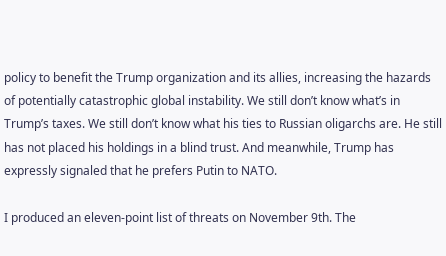policy to benefit the Trump organization and its allies, increasing the hazards of potentially catastrophic global instability. We still don’t know what’s in Trump’s taxes. We still don’t know what his ties to Russian oligarchs are. He still has not placed his holdings in a blind trust. And meanwhile, Trump has expressly signaled that he prefers Putin to NATO.

I produced an eleven-point list of threats on November 9th. The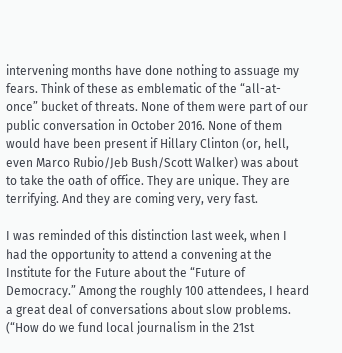intervening months have done nothing to assuage my fears. Think of these as emblematic of the “all-at-once” bucket of threats. None of them were part of our public conversation in October 2016. None of them would have been present if Hillary Clinton (or, hell, even Marco Rubio/Jeb Bush/Scott Walker) was about to take the oath of office. They are unique. They are terrifying. And they are coming very, very fast.

I was reminded of this distinction last week, when I had the opportunity to attend a convening at the Institute for the Future about the “Future of Democracy.” Among the roughly 100 attendees, I heard a great deal of conversations about slow problems. (“How do we fund local journalism in the 21st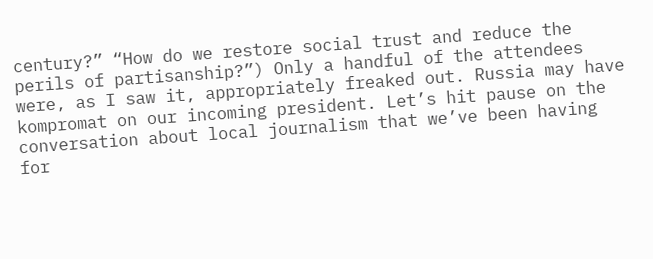century?” “How do we restore social trust and reduce the perils of partisanship?”) Only a handful of the attendees were, as I saw it, appropriately freaked out. Russia may have kompromat on our incoming president. Let’s hit pause on the conversation about local journalism that we’ve been having for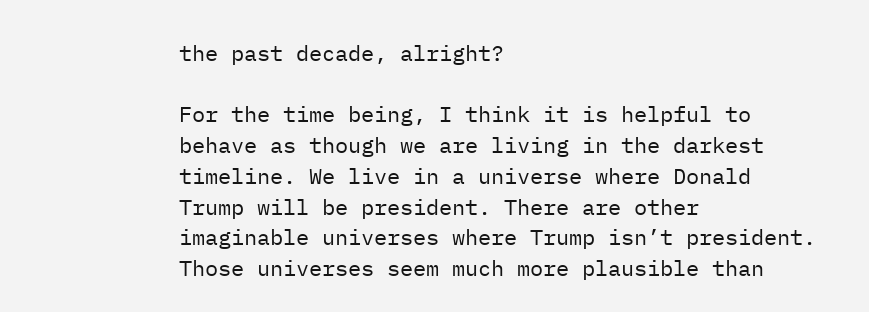the past decade, alright?

For the time being, I think it is helpful to behave as though we are living in the darkest timeline. We live in a universe where Donald Trump will be president. There are other imaginable universes where Trump isn’t president. Those universes seem much more plausible than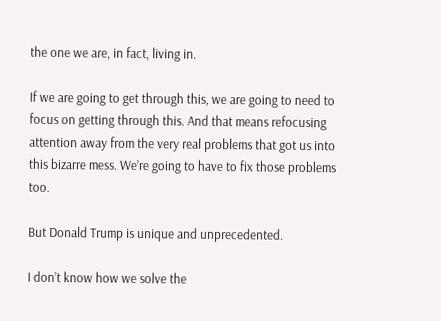the one we are, in fact, living in.

If we are going to get through this, we are going to need to focus on getting through this. And that means refocusing attention away from the very real problems that got us into this bizarre mess. We’re going to have to fix those problems too.

But Donald Trump is unique and unprecedented.

I don’t know how we solve the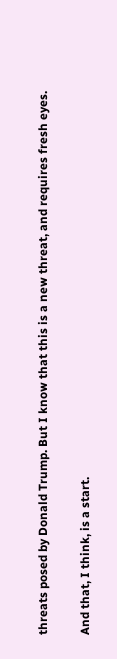threats posed by Donald Trump. But I know that this is a new threat, and requires fresh eyes.

And that, I think, is a start.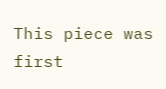This piece was first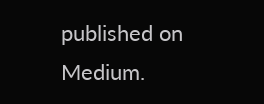published on Medium.